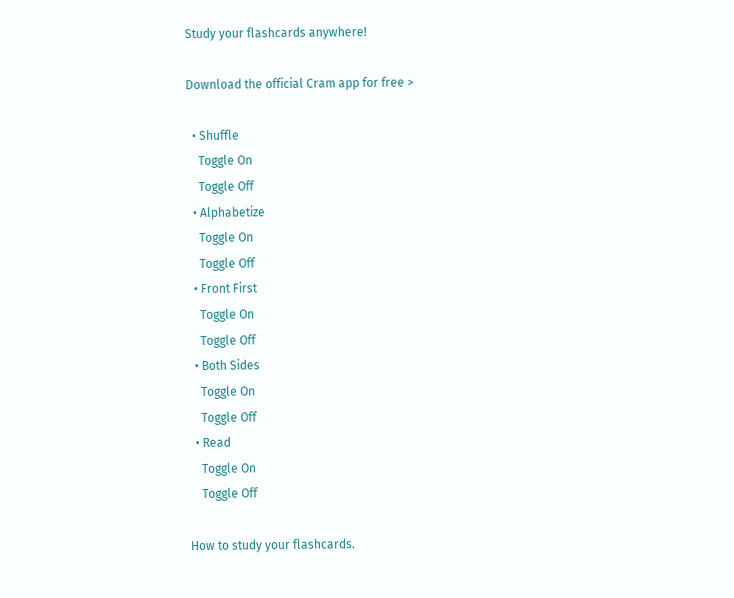Study your flashcards anywhere!

Download the official Cram app for free >

  • Shuffle
    Toggle On
    Toggle Off
  • Alphabetize
    Toggle On
    Toggle Off
  • Front First
    Toggle On
    Toggle Off
  • Both Sides
    Toggle On
    Toggle Off
  • Read
    Toggle On
    Toggle Off

How to study your flashcards.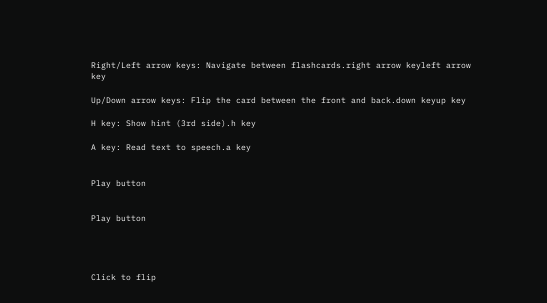Right/Left arrow keys: Navigate between flashcards.right arrow keyleft arrow key

Up/Down arrow keys: Flip the card between the front and back.down keyup key

H key: Show hint (3rd side).h key

A key: Read text to speech.a key


Play button


Play button




Click to flip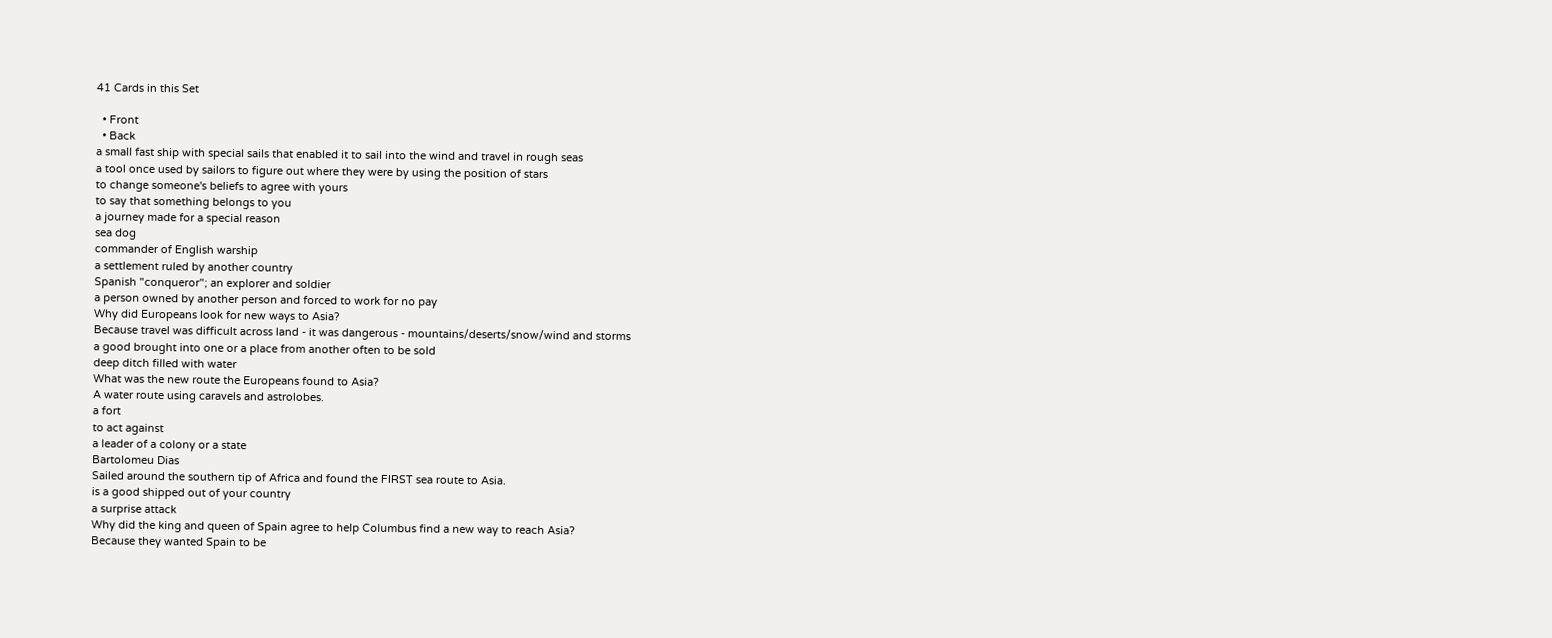41 Cards in this Set

  • Front
  • Back
a small fast ship with special sails that enabled it to sail into the wind and travel in rough seas
a tool once used by sailors to figure out where they were by using the position of stars
to change someone's beliefs to agree with yours
to say that something belongs to you
a journey made for a special reason
sea dog
commander of English warship
a settlement ruled by another country
Spanish "conqueror"; an explorer and soldier
a person owned by another person and forced to work for no pay
Why did Europeans look for new ways to Asia?
Because travel was difficult across land - it was dangerous - mountains/deserts/snow/wind and storms
a good brought into one or a place from another often to be sold
deep ditch filled with water
What was the new route the Europeans found to Asia?
A water route using caravels and astrolobes.
a fort
to act against
a leader of a colony or a state
Bartolomeu Dias
Sailed around the southern tip of Africa and found the FIRST sea route to Asia.
is a good shipped out of your country
a surprise attack
Why did the king and queen of Spain agree to help Columbus find a new way to reach Asia?
Because they wanted Spain to be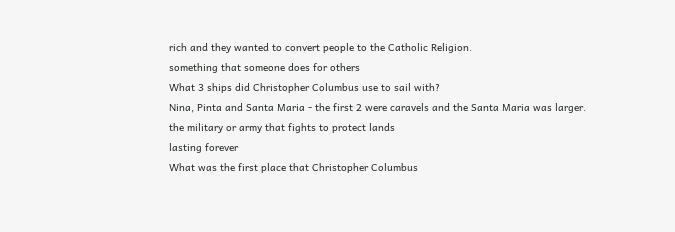rich and they wanted to convert people to the Catholic Religion.
something that someone does for others
What 3 ships did Christopher Columbus use to sail with?
Nina, Pinta and Santa Maria - the first 2 were caravels and the Santa Maria was larger.
the military or army that fights to protect lands
lasting forever
What was the first place that Christopher Columbus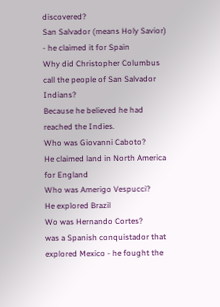discovered?
San Salvador (means Holy Savior) - he claimed it for Spain
Why did Christopher Columbus call the people of San Salvador Indians?
Because he believed he had reached the Indies.
Who was Giovanni Caboto?
He claimed land in North America for England
Who was Amerigo Vespucci?
He explored Brazil
Wo was Hernando Cortes?
was a Spanish conquistador that explored Mexico - he fought the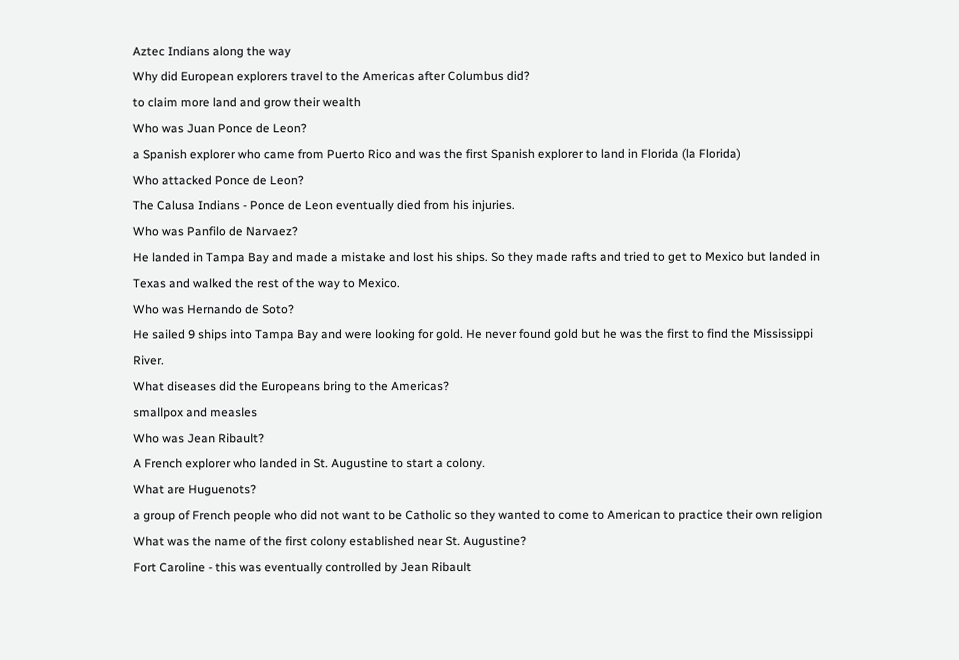Aztec Indians along the way
Why did European explorers travel to the Americas after Columbus did?
to claim more land and grow their wealth
Who was Juan Ponce de Leon?
a Spanish explorer who came from Puerto Rico and was the first Spanish explorer to land in Florida (la Florida)
Who attacked Ponce de Leon?
The Calusa Indians - Ponce de Leon eventually died from his injuries.
Who was Panfilo de Narvaez?
He landed in Tampa Bay and made a mistake and lost his ships. So they made rafts and tried to get to Mexico but landed in Texas and walked the rest of the way to Mexico.
Who was Hernando de Soto?
He sailed 9 ships into Tampa Bay and were looking for gold. He never found gold but he was the first to find the Mississippi River.
What diseases did the Europeans bring to the Americas?
smallpox and measles
Who was Jean Ribault?
A French explorer who landed in St. Augustine to start a colony.
What are Huguenots?
a group of French people who did not want to be Catholic so they wanted to come to American to practice their own religion
What was the name of the first colony established near St. Augustine?
Fort Caroline - this was eventually controlled by Jean Ribault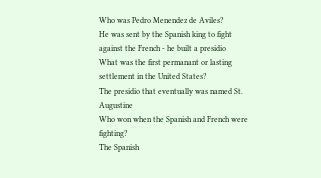Who was Pedro Menendez de Aviles?
He was sent by the Spanish king to fight against the French - he built a presidio
What was the first permanant or lasting settlement in the United States?
The presidio that eventually was named St. Augustine
Who won when the Spanish and French were fighting?
The Spanish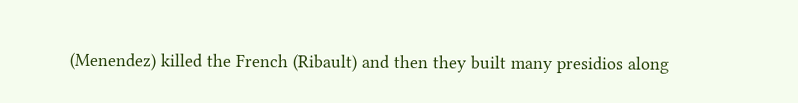(Menendez) killed the French (Ribault) and then they built many presidios along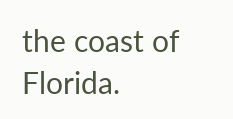the coast of Florida.